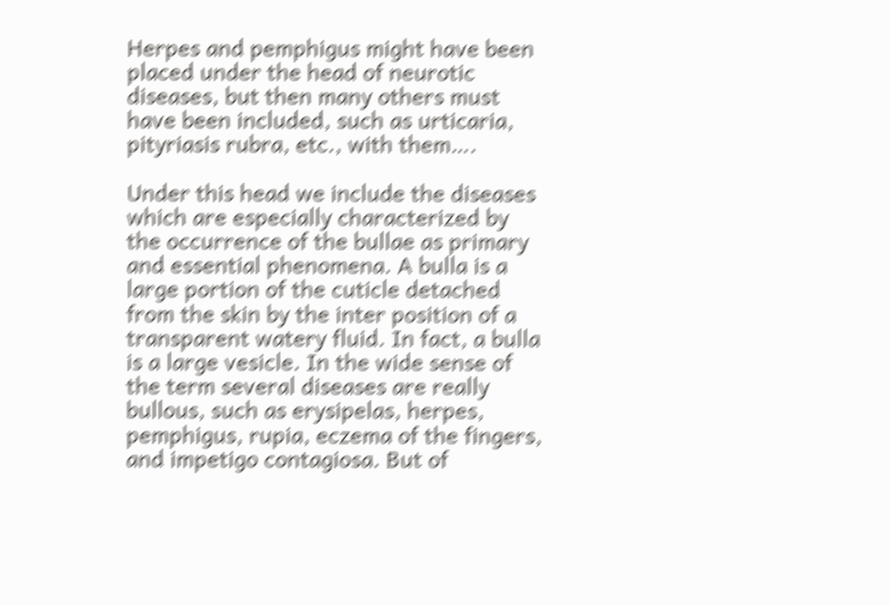Herpes and pemphigus might have been placed under the head of neurotic diseases, but then many others must have been included, such as urticaria, pityriasis rubra, etc., with them….

Under this head we include the diseases which are especially characterized by the occurrence of the bullae as primary and essential phenomena. A bulla is a large portion of the cuticle detached from the skin by the inter position of a transparent watery fluid. In fact, a bulla is a large vesicle. In the wide sense of the term several diseases are really bullous, such as erysipelas, herpes, pemphigus, rupia, eczema of the fingers, and impetigo contagiosa. But of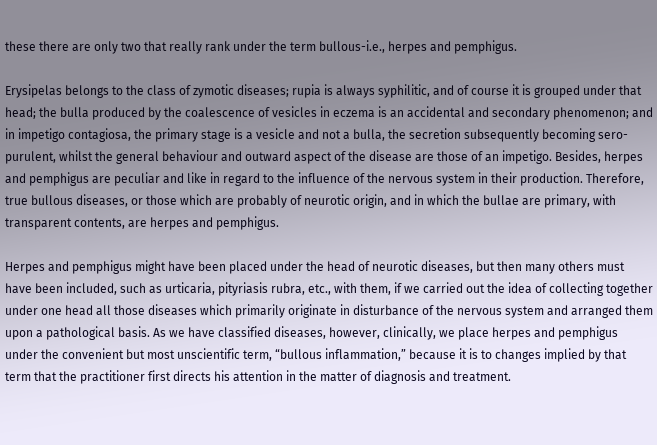these there are only two that really rank under the term bullous-i.e., herpes and pemphigus.

Erysipelas belongs to the class of zymotic diseases; rupia is always syphilitic, and of course it is grouped under that head; the bulla produced by the coalescence of vesicles in eczema is an accidental and secondary phenomenon; and in impetigo contagiosa, the primary stage is a vesicle and not a bulla, the secretion subsequently becoming sero-purulent, whilst the general behaviour and outward aspect of the disease are those of an impetigo. Besides, herpes and pemphigus are peculiar and like in regard to the influence of the nervous system in their production. Therefore, true bullous diseases, or those which are probably of neurotic origin, and in which the bullae are primary, with transparent contents, are herpes and pemphigus.

Herpes and pemphigus might have been placed under the head of neurotic diseases, but then many others must have been included, such as urticaria, pityriasis rubra, etc., with them, if we carried out the idea of collecting together under one head all those diseases which primarily originate in disturbance of the nervous system and arranged them upon a pathological basis. As we have classified diseases, however, clinically, we place herpes and pemphigus under the convenient but most unscientific term, “bullous inflammation,” because it is to changes implied by that term that the practitioner first directs his attention in the matter of diagnosis and treatment.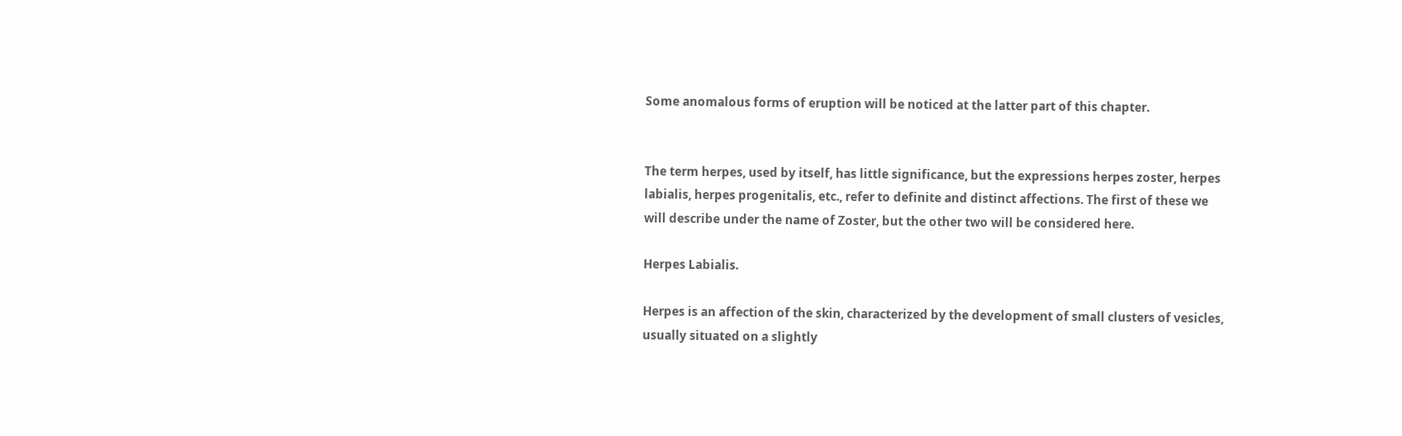Some anomalous forms of eruption will be noticed at the latter part of this chapter.


The term herpes, used by itself, has little significance, but the expressions herpes zoster, herpes labialis, herpes progenitalis, etc., refer to definite and distinct affections. The first of these we will describe under the name of Zoster, but the other two will be considered here.

Herpes Labialis.

Herpes is an affection of the skin, characterized by the development of small clusters of vesicles, usually situated on a slightly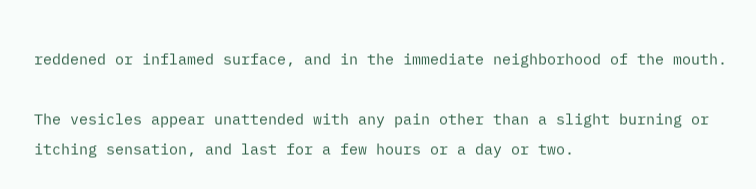reddened or inflamed surface, and in the immediate neighborhood of the mouth.

The vesicles appear unattended with any pain other than a slight burning or itching sensation, and last for a few hours or a day or two.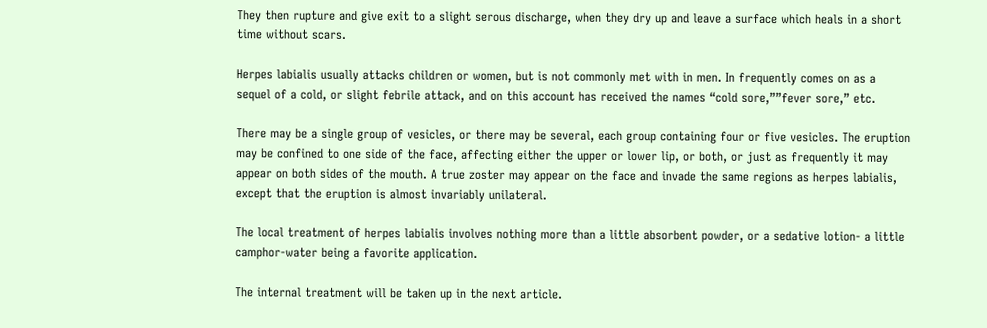They then rupture and give exit to a slight serous discharge, when they dry up and leave a surface which heals in a short time without scars.

Herpes labialis usually attacks children or women, but is not commonly met with in men. In frequently comes on as a sequel of a cold, or slight febrile attack, and on this account has received the names “cold sore,””fever sore,” etc.

There may be a single group of vesicles, or there may be several, each group containing four or five vesicles. The eruption may be confined to one side of the face, affecting either the upper or lower lip, or both, or just as frequently it may appear on both sides of the mouth. A true zoster may appear on the face and invade the same regions as herpes labialis, except that the eruption is almost invariably unilateral.

The local treatment of herpes labialis involves nothing more than a little absorbent powder, or a sedative lotion- a little camphor-water being a favorite application.

The internal treatment will be taken up in the next article.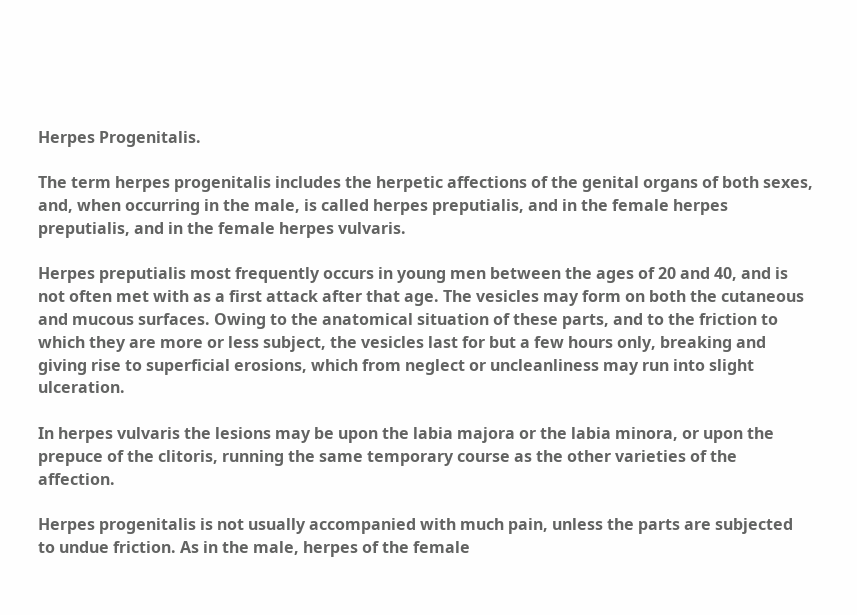Herpes Progenitalis.

The term herpes progenitalis includes the herpetic affections of the genital organs of both sexes, and, when occurring in the male, is called herpes preputialis, and in the female herpes preputialis, and in the female herpes vulvaris.

Herpes preputialis most frequently occurs in young men between the ages of 20 and 40, and is not often met with as a first attack after that age. The vesicles may form on both the cutaneous and mucous surfaces. Owing to the anatomical situation of these parts, and to the friction to which they are more or less subject, the vesicles last for but a few hours only, breaking and giving rise to superficial erosions, which from neglect or uncleanliness may run into slight ulceration.

In herpes vulvaris the lesions may be upon the labia majora or the labia minora, or upon the prepuce of the clitoris, running the same temporary course as the other varieties of the affection.

Herpes progenitalis is not usually accompanied with much pain, unless the parts are subjected to undue friction. As in the male, herpes of the female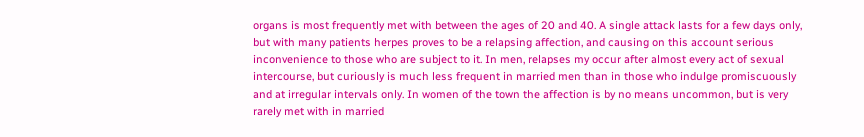organs is most frequently met with between the ages of 20 and 40. A single attack lasts for a few days only, but with many patients herpes proves to be a relapsing affection, and causing on this account serious inconvenience to those who are subject to it. In men, relapses my occur after almost every act of sexual intercourse, but curiously is much less frequent in married men than in those who indulge promiscuously and at irregular intervals only. In women of the town the affection is by no means uncommon, but is very rarely met with in married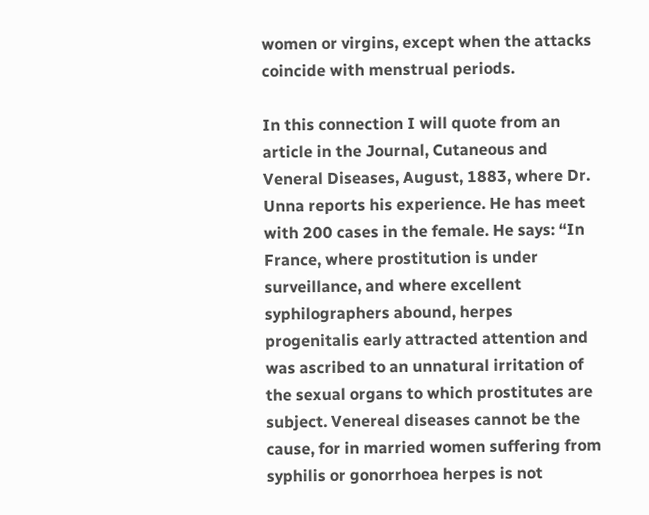women or virgins, except when the attacks coincide with menstrual periods.

In this connection I will quote from an article in the Journal, Cutaneous and Veneral Diseases, August, 1883, where Dr. Unna reports his experience. He has meet with 200 cases in the female. He says: “In France, where prostitution is under surveillance, and where excellent syphilographers abound, herpes progenitalis early attracted attention and was ascribed to an unnatural irritation of the sexual organs to which prostitutes are subject. Venereal diseases cannot be the cause, for in married women suffering from syphilis or gonorrhoea herpes is not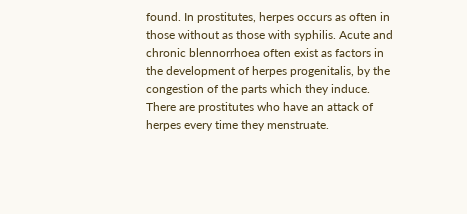found. In prostitutes, herpes occurs as often in those without as those with syphilis. Acute and chronic blennorrhoea often exist as factors in the development of herpes progenitalis, by the congestion of the parts which they induce. There are prostitutes who have an attack of herpes every time they menstruate.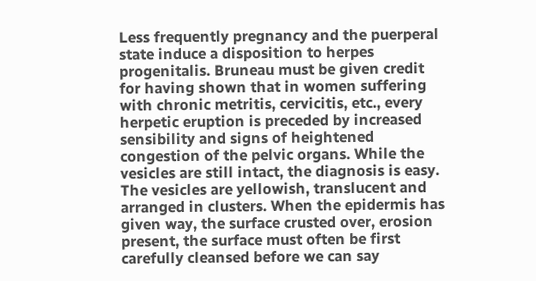Less frequently pregnancy and the puerperal state induce a disposition to herpes progenitalis. Bruneau must be given credit for having shown that in women suffering with chronic metritis, cervicitis, etc., every herpetic eruption is preceded by increased sensibility and signs of heightened congestion of the pelvic organs. While the vesicles are still intact, the diagnosis is easy. The vesicles are yellowish, translucent and arranged in clusters. When the epidermis has given way, the surface crusted over, erosion present, the surface must often be first carefully cleansed before we can say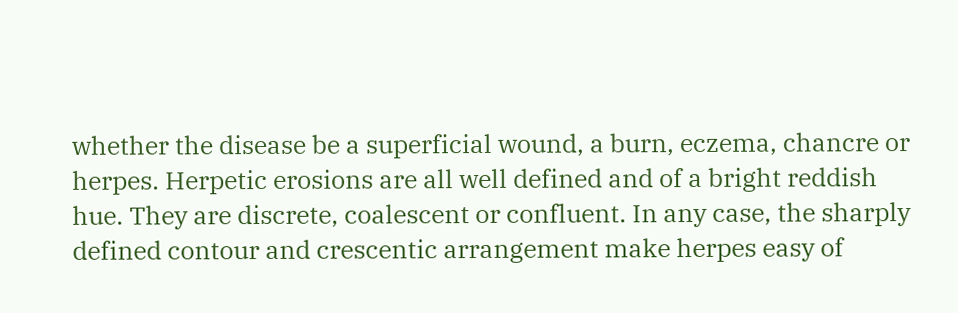whether the disease be a superficial wound, a burn, eczema, chancre or herpes. Herpetic erosions are all well defined and of a bright reddish hue. They are discrete, coalescent or confluent. In any case, the sharply defined contour and crescentic arrangement make herpes easy of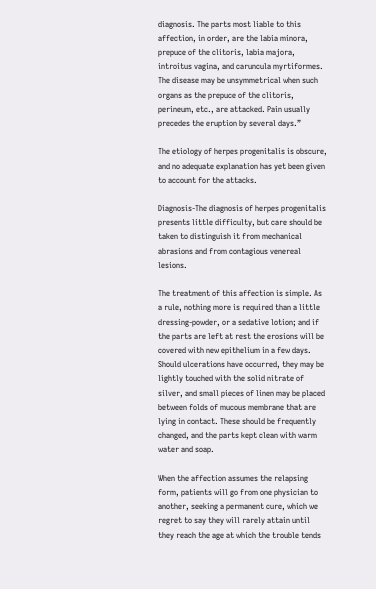diagnosis. The parts most liable to this affection, in order, are the labia minora, prepuce of the clitoris, labia majora, introitus vagina, and caruncula myrtiformes. The disease may be unsymmetrical when such organs as the prepuce of the clitoris, perineum, etc., are attacked. Pain usually precedes the eruption by several days.”

The etiology of herpes progenitalis is obscure, and no adequate explanation has yet been given to account for the attacks.

Diagnosis-The diagnosis of herpes progenitalis presents little difficulty, but care should be taken to distinguish it from mechanical abrasions and from contagious venereal lesions.

The treatment of this affection is simple. As a rule, nothing more is required than a little dressing-powder, or a sedative lotion; and if the parts are left at rest the erosions will be covered with new epithelium in a few days. Should ulcerations have occurred, they may be lightly touched with the solid nitrate of silver, and small pieces of linen may be placed between folds of mucous membrane that are lying in contact. These should be frequently changed, and the parts kept clean with warm water and soap.

When the affection assumes the relapsing form, patients will go from one physician to another, seeking a permanent cure, which we regret to say they will rarely attain until they reach the age at which the trouble tends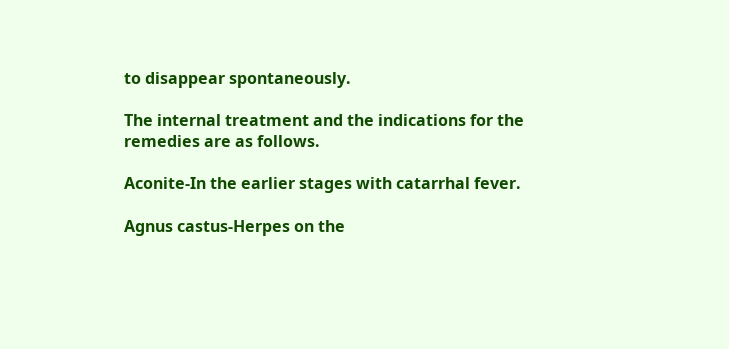to disappear spontaneously.

The internal treatment and the indications for the remedies are as follows.

Aconite-In the earlier stages with catarrhal fever.

Agnus castus-Herpes on the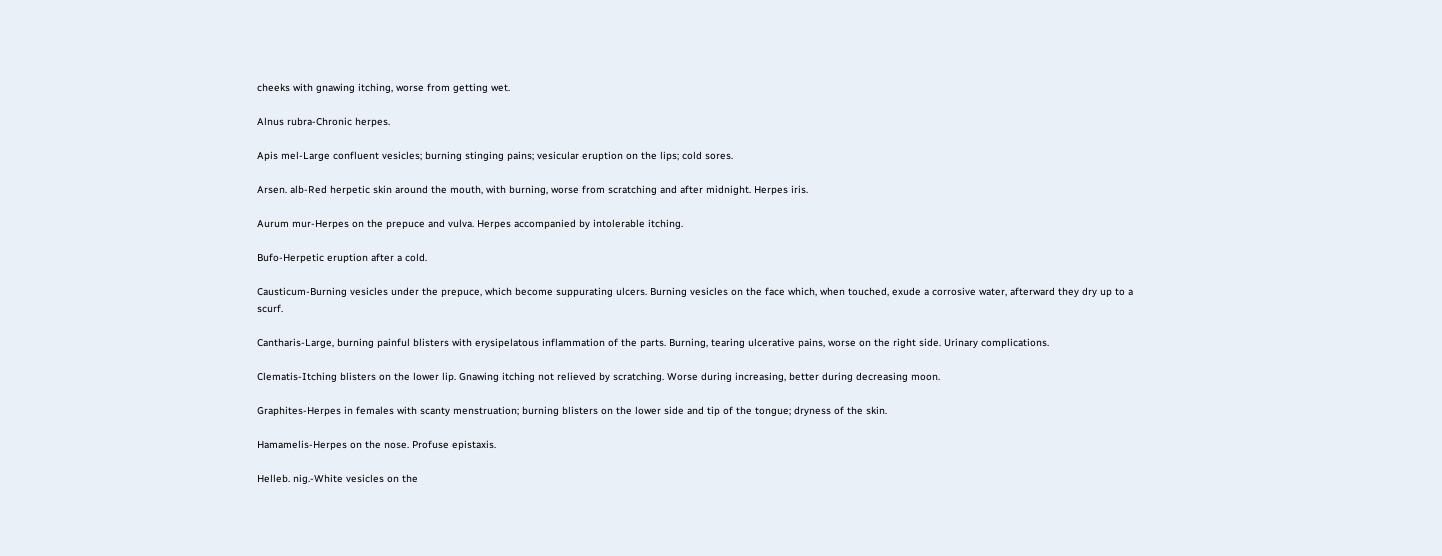cheeks with gnawing itching, worse from getting wet.

Alnus rubra-Chronic herpes.

Apis mel-Large confluent vesicles; burning stinging pains; vesicular eruption on the lips; cold sores.

Arsen. alb-Red herpetic skin around the mouth, with burning, worse from scratching and after midnight. Herpes iris.

Aurum mur-Herpes on the prepuce and vulva. Herpes accompanied by intolerable itching.

Bufo-Herpetic eruption after a cold.

Causticum-Burning vesicles under the prepuce, which become suppurating ulcers. Burning vesicles on the face which, when touched, exude a corrosive water, afterward they dry up to a scurf.

Cantharis-Large, burning painful blisters with erysipelatous inflammation of the parts. Burning, tearing ulcerative pains, worse on the right side. Urinary complications.

Clematis-Itching blisters on the lower lip. Gnawing itching not relieved by scratching. Worse during increasing, better during decreasing moon.

Graphites-Herpes in females with scanty menstruation; burning blisters on the lower side and tip of the tongue; dryness of the skin.

Hamamelis-Herpes on the nose. Profuse epistaxis.

Helleb. nig.-White vesicles on the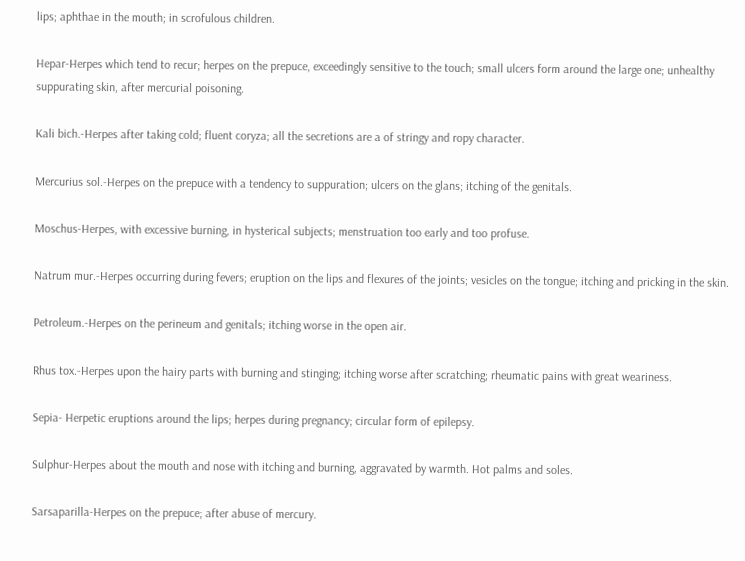lips; aphthae in the mouth; in scrofulous children.

Hepar-Herpes which tend to recur; herpes on the prepuce, exceedingly sensitive to the touch; small ulcers form around the large one; unhealthy suppurating skin, after mercurial poisoning.

Kali bich.-Herpes after taking cold; fluent coryza; all the secretions are a of stringy and ropy character.

Mercurius sol.-Herpes on the prepuce with a tendency to suppuration; ulcers on the glans; itching of the genitals.

Moschus-Herpes, with excessive burning, in hysterical subjects; menstruation too early and too profuse.

Natrum mur.-Herpes occurring during fevers; eruption on the lips and flexures of the joints; vesicles on the tongue; itching and pricking in the skin.

Petroleum.-Herpes on the perineum and genitals; itching worse in the open air.

Rhus tox.-Herpes upon the hairy parts with burning and stinging; itching worse after scratching; rheumatic pains with great weariness.

Sepia- Herpetic eruptions around the lips; herpes during pregnancy; circular form of epilepsy.

Sulphur-Herpes about the mouth and nose with itching and burning, aggravated by warmth. Hot palms and soles.

Sarsaparilla-Herpes on the prepuce; after abuse of mercury.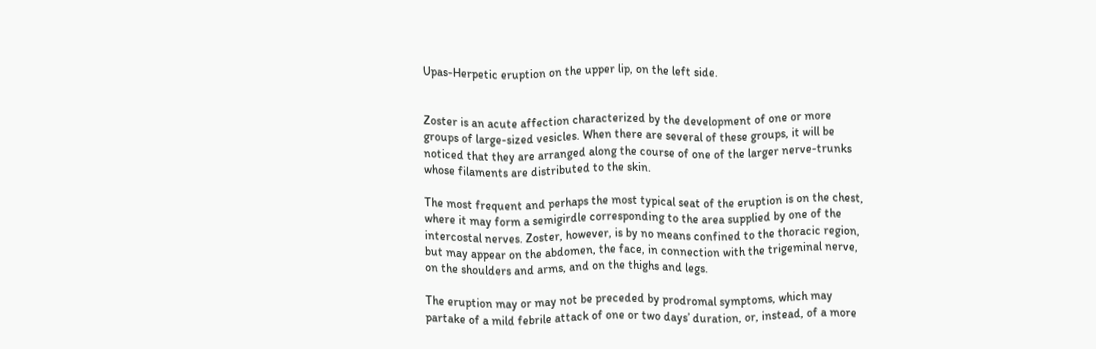Upas-Herpetic eruption on the upper lip, on the left side.


Zoster is an acute affection characterized by the development of one or more groups of large-sized vesicles. When there are several of these groups, it will be noticed that they are arranged along the course of one of the larger nerve-trunks whose filaments are distributed to the skin.

The most frequent and perhaps the most typical seat of the eruption is on the chest, where it may form a semigirdle corresponding to the area supplied by one of the intercostal nerves. Zoster, however, is by no means confined to the thoracic region, but may appear on the abdomen, the face, in connection with the trigeminal nerve, on the shoulders and arms, and on the thighs and legs.

The eruption may or may not be preceded by prodromal symptoms, which may partake of a mild febrile attack of one or two days’ duration, or, instead, of a more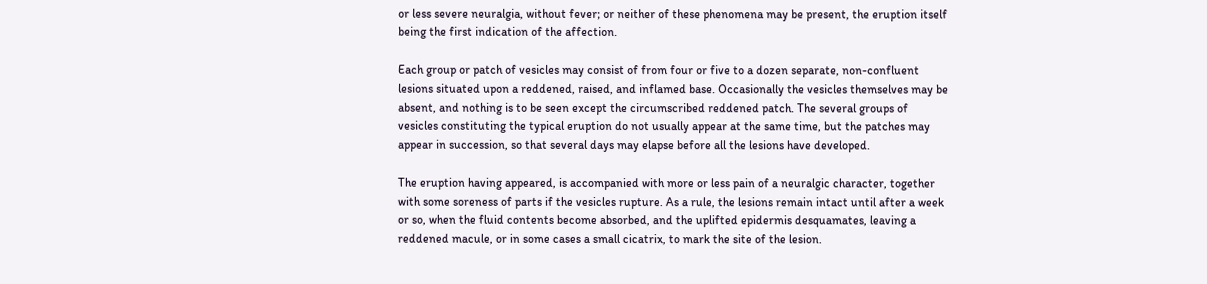or less severe neuralgia, without fever; or neither of these phenomena may be present, the eruption itself being the first indication of the affection.

Each group or patch of vesicles may consist of from four or five to a dozen separate, non-confluent lesions situated upon a reddened, raised, and inflamed base. Occasionally the vesicles themselves may be absent, and nothing is to be seen except the circumscribed reddened patch. The several groups of vesicles constituting the typical eruption do not usually appear at the same time, but the patches may appear in succession, so that several days may elapse before all the lesions have developed.

The eruption having appeared, is accompanied with more or less pain of a neuralgic character, together with some soreness of parts if the vesicles rupture. As a rule, the lesions remain intact until after a week or so, when the fluid contents become absorbed, and the uplifted epidermis desquamates, leaving a reddened macule, or in some cases a small cicatrix, to mark the site of the lesion.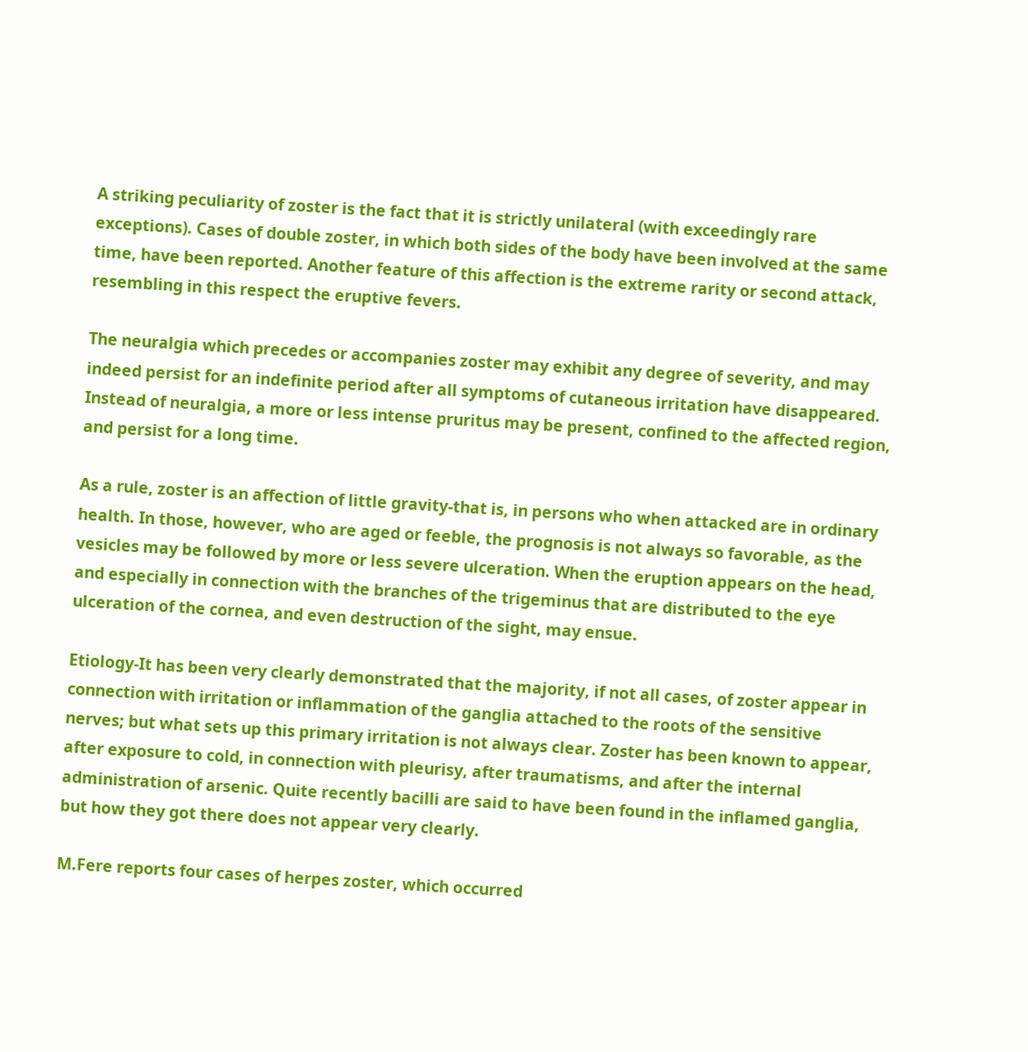A striking peculiarity of zoster is the fact that it is strictly unilateral (with exceedingly rare exceptions). Cases of double zoster, in which both sides of the body have been involved at the same time, have been reported. Another feature of this affection is the extreme rarity or second attack, resembling in this respect the eruptive fevers.

The neuralgia which precedes or accompanies zoster may exhibit any degree of severity, and may indeed persist for an indefinite period after all symptoms of cutaneous irritation have disappeared. Instead of neuralgia, a more or less intense pruritus may be present, confined to the affected region, and persist for a long time.

As a rule, zoster is an affection of little gravity-that is, in persons who when attacked are in ordinary health. In those, however, who are aged or feeble, the prognosis is not always so favorable, as the vesicles may be followed by more or less severe ulceration. When the eruption appears on the head, and especially in connection with the branches of the trigeminus that are distributed to the eye ulceration of the cornea, and even destruction of the sight, may ensue.

Etiology-It has been very clearly demonstrated that the majority, if not all cases, of zoster appear in connection with irritation or inflammation of the ganglia attached to the roots of the sensitive nerves; but what sets up this primary irritation is not always clear. Zoster has been known to appear, after exposure to cold, in connection with pleurisy, after traumatisms, and after the internal administration of arsenic. Quite recently bacilli are said to have been found in the inflamed ganglia, but how they got there does not appear very clearly.

M.Fere reports four cases of herpes zoster, which occurred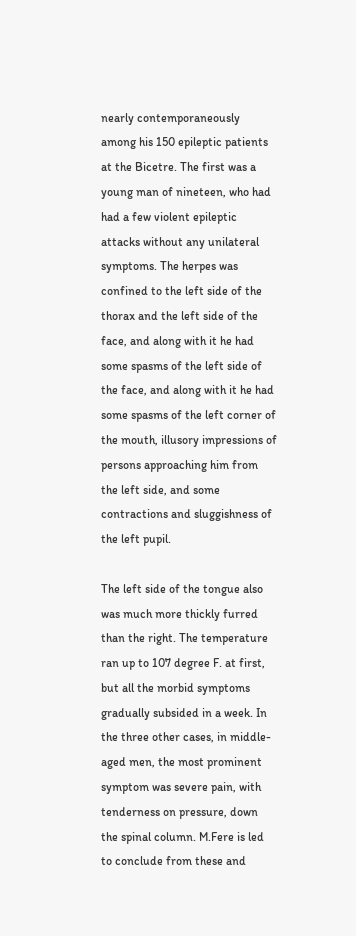nearly contemporaneously among his 150 epileptic patients at the Bicetre. The first was a young man of nineteen, who had had a few violent epileptic attacks without any unilateral symptoms. The herpes was confined to the left side of the thorax and the left side of the face, and along with it he had some spasms of the left side of the face, and along with it he had some spasms of the left corner of the mouth, illusory impressions of persons approaching him from the left side, and some contractions and sluggishness of the left pupil.

The left side of the tongue also was much more thickly furred than the right. The temperature ran up to 107 degree F. at first, but all the morbid symptoms gradually subsided in a week. In the three other cases, in middle-aged men, the most prominent symptom was severe pain, with tenderness on pressure, down the spinal column. M.Fere is led to conclude from these and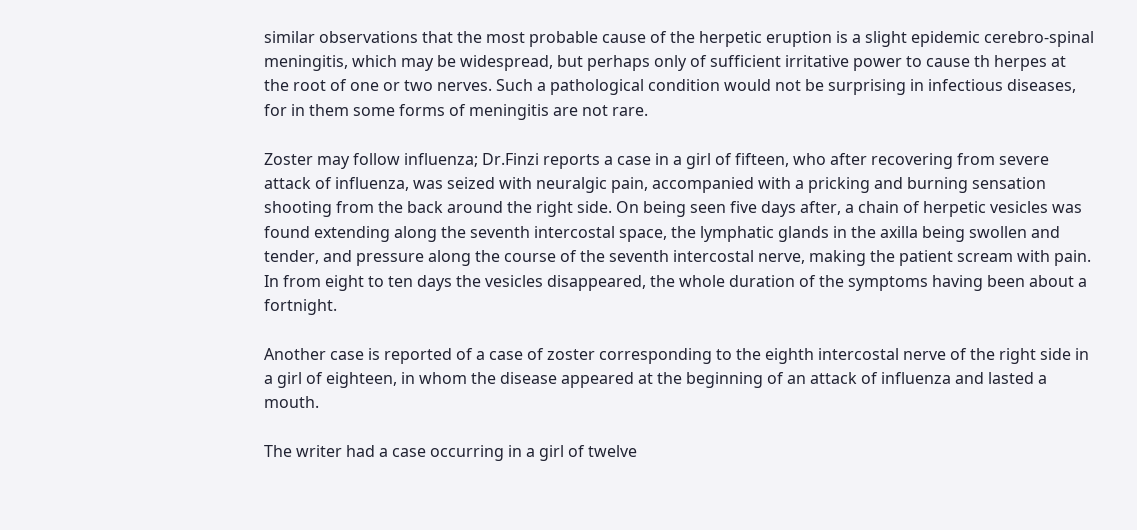similar observations that the most probable cause of the herpetic eruption is a slight epidemic cerebro-spinal meningitis, which may be widespread, but perhaps only of sufficient irritative power to cause th herpes at the root of one or two nerves. Such a pathological condition would not be surprising in infectious diseases, for in them some forms of meningitis are not rare.

Zoster may follow influenza; Dr.Finzi reports a case in a girl of fifteen, who after recovering from severe attack of influenza, was seized with neuralgic pain, accompanied with a pricking and burning sensation shooting from the back around the right side. On being seen five days after, a chain of herpetic vesicles was found extending along the seventh intercostal space, the lymphatic glands in the axilla being swollen and tender, and pressure along the course of the seventh intercostal nerve, making the patient scream with pain. In from eight to ten days the vesicles disappeared, the whole duration of the symptoms having been about a fortnight.

Another case is reported of a case of zoster corresponding to the eighth intercostal nerve of the right side in a girl of eighteen, in whom the disease appeared at the beginning of an attack of influenza and lasted a mouth.

The writer had a case occurring in a girl of twelve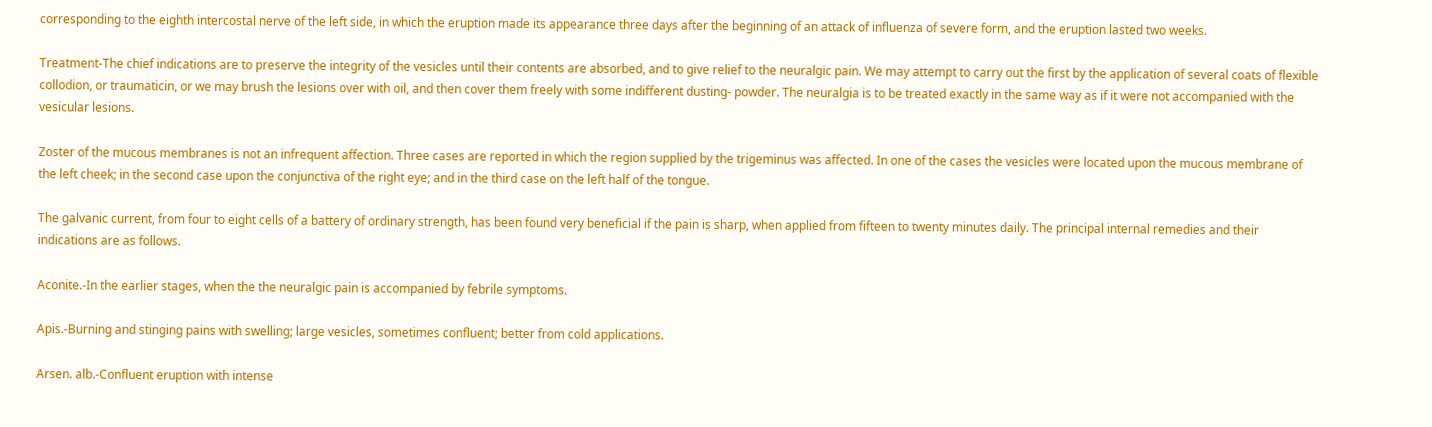corresponding to the eighth intercostal nerve of the left side, in which the eruption made its appearance three days after the beginning of an attack of influenza of severe form, and the eruption lasted two weeks.

Treatment-The chief indications are to preserve the integrity of the vesicles until their contents are absorbed, and to give relief to the neuralgic pain. We may attempt to carry out the first by the application of several coats of flexible collodion, or traumaticin, or we may brush the lesions over with oil, and then cover them freely with some indifferent dusting- powder. The neuralgia is to be treated exactly in the same way as if it were not accompanied with the vesicular lesions.

Zoster of the mucous membranes is not an infrequent affection. Three cases are reported in which the region supplied by the trigeminus was affected. In one of the cases the vesicles were located upon the mucous membrane of the left cheek; in the second case upon the conjunctiva of the right eye; and in the third case on the left half of the tongue.

The galvanic current, from four to eight cells of a battery of ordinary strength, has been found very beneficial if the pain is sharp, when applied from fifteen to twenty minutes daily. The principal internal remedies and their indications are as follows.

Aconite.-In the earlier stages, when the the neuralgic pain is accompanied by febrile symptoms.

Apis.-Burning and stinging pains with swelling; large vesicles, sometimes confluent; better from cold applications.

Arsen. alb.-Confluent eruption with intense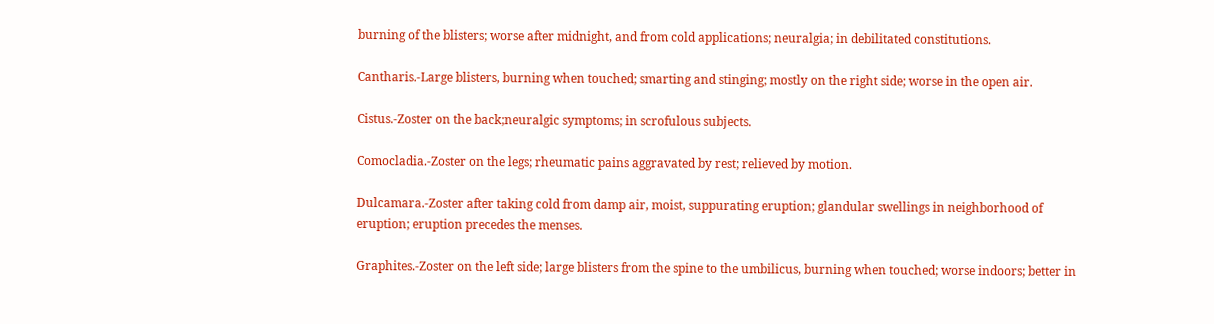burning of the blisters; worse after midnight, and from cold applications; neuralgia; in debilitated constitutions.

Cantharis.-Large blisters, burning when touched; smarting and stinging; mostly on the right side; worse in the open air.

Cistus.-Zoster on the back;neuralgic symptoms; in scrofulous subjects.

Comocladia.-Zoster on the legs; rheumatic pains aggravated by rest; relieved by motion.

Dulcamara.-Zoster after taking cold from damp air, moist, suppurating eruption; glandular swellings in neighborhood of eruption; eruption precedes the menses.

Graphites.-Zoster on the left side; large blisters from the spine to the umbilicus, burning when touched; worse indoors; better in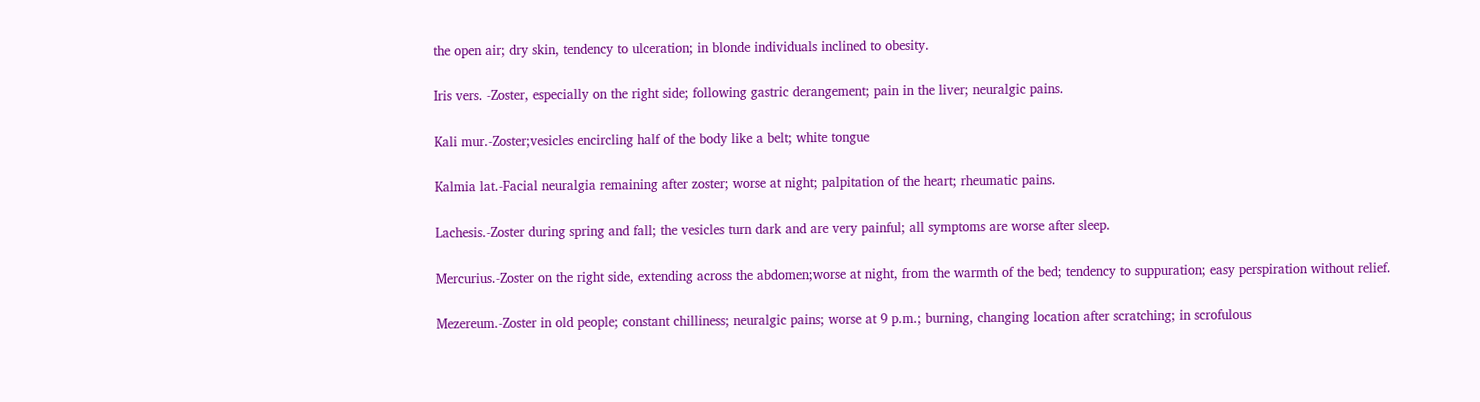the open air; dry skin, tendency to ulceration; in blonde individuals inclined to obesity.

Iris vers. -Zoster, especially on the right side; following gastric derangement; pain in the liver; neuralgic pains.

Kali mur.-Zoster;vesicles encircling half of the body like a belt; white tongue

Kalmia lat.-Facial neuralgia remaining after zoster; worse at night; palpitation of the heart; rheumatic pains.

Lachesis.-Zoster during spring and fall; the vesicles turn dark and are very painful; all symptoms are worse after sleep.

Mercurius.-Zoster on the right side, extending across the abdomen;worse at night, from the warmth of the bed; tendency to suppuration; easy perspiration without relief.

Mezereum.-Zoster in old people; constant chilliness; neuralgic pains; worse at 9 p.m.; burning, changing location after scratching; in scrofulous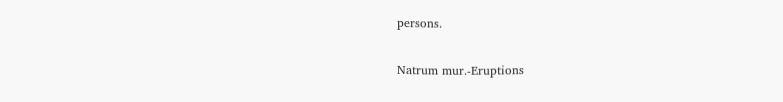persons.

Natrum mur.-Eruptions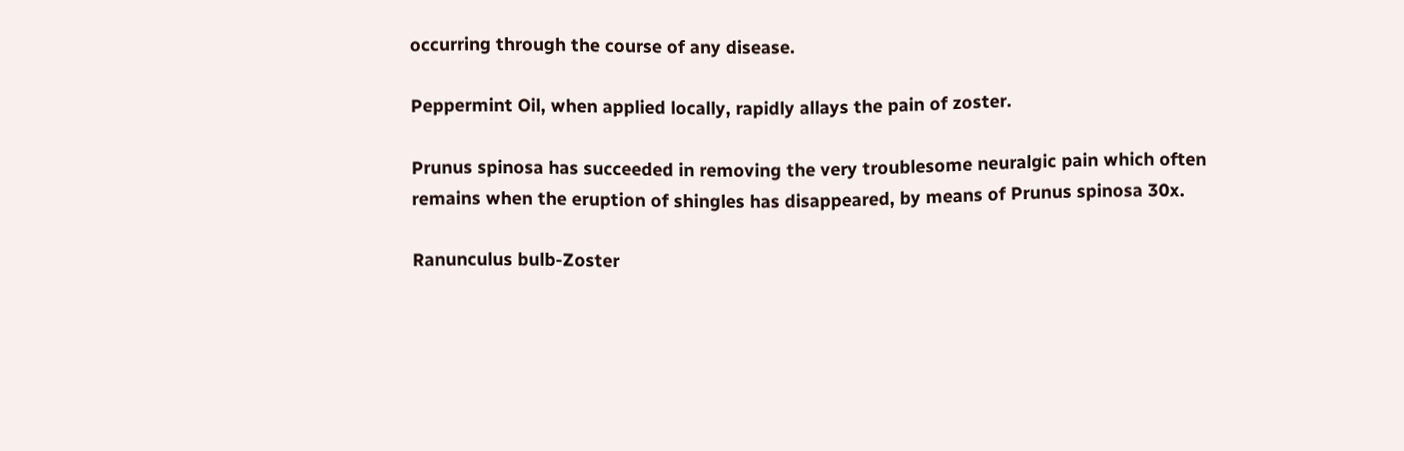occurring through the course of any disease.

Peppermint Oil, when applied locally, rapidly allays the pain of zoster.

Prunus spinosa has succeeded in removing the very troublesome neuralgic pain which often remains when the eruption of shingles has disappeared, by means of Prunus spinosa 30x.

Ranunculus bulb-Zoster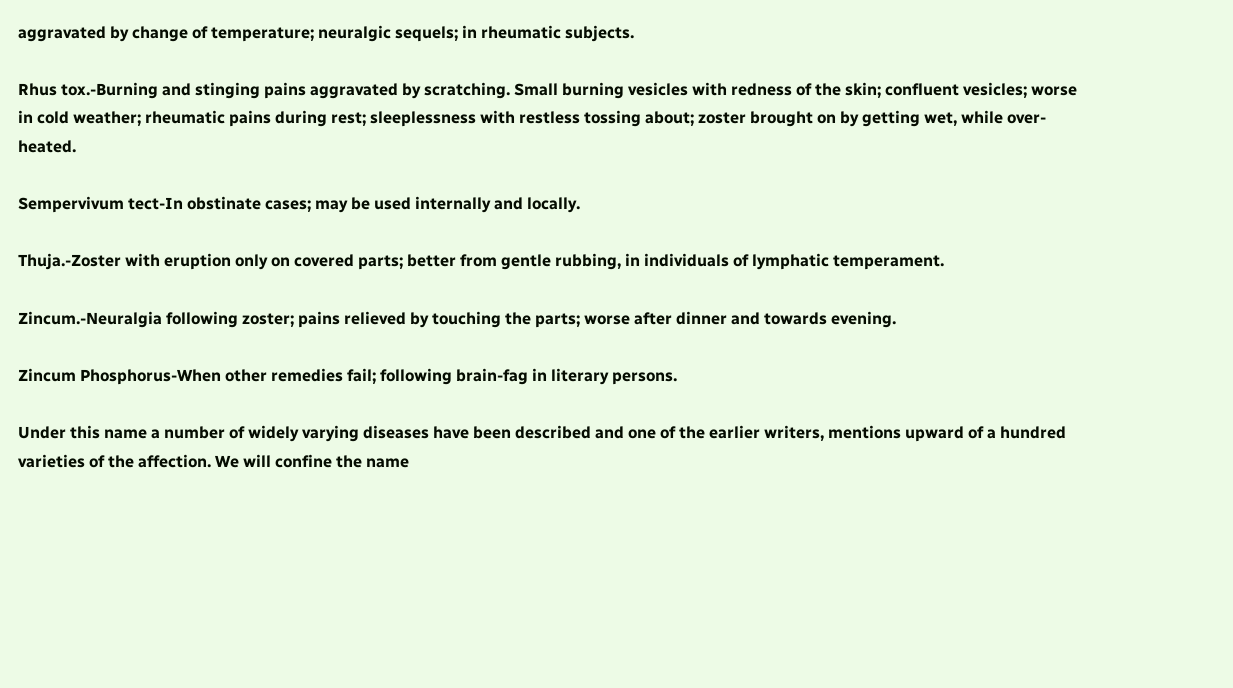aggravated by change of temperature; neuralgic sequels; in rheumatic subjects.

Rhus tox.-Burning and stinging pains aggravated by scratching. Small burning vesicles with redness of the skin; confluent vesicles; worse in cold weather; rheumatic pains during rest; sleeplessness with restless tossing about; zoster brought on by getting wet, while over-heated.

Sempervivum tect-In obstinate cases; may be used internally and locally.

Thuja.-Zoster with eruption only on covered parts; better from gentle rubbing, in individuals of lymphatic temperament.

Zincum.-Neuralgia following zoster; pains relieved by touching the parts; worse after dinner and towards evening.

Zincum Phosphorus-When other remedies fail; following brain-fag in literary persons.

Under this name a number of widely varying diseases have been described and one of the earlier writers, mentions upward of a hundred varieties of the affection. We will confine the name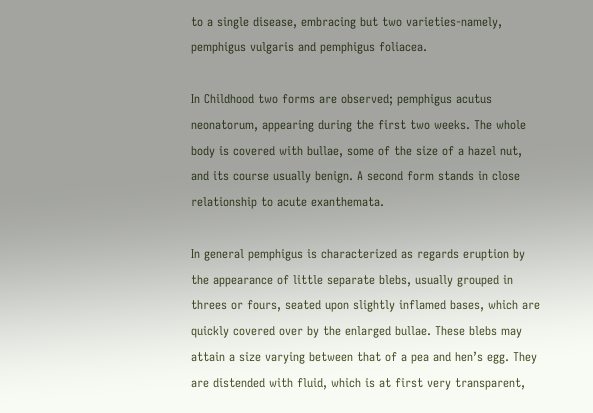to a single disease, embracing but two varieties-namely, pemphigus vulgaris and pemphigus foliacea.

In Childhood two forms are observed; pemphigus acutus neonatorum, appearing during the first two weeks. The whole body is covered with bullae, some of the size of a hazel nut, and its course usually benign. A second form stands in close relationship to acute exanthemata.

In general pemphigus is characterized as regards eruption by the appearance of little separate blebs, usually grouped in threes or fours, seated upon slightly inflamed bases, which are quickly covered over by the enlarged bullae. These blebs may attain a size varying between that of a pea and hen’s egg. They are distended with fluid, which is at first very transparent,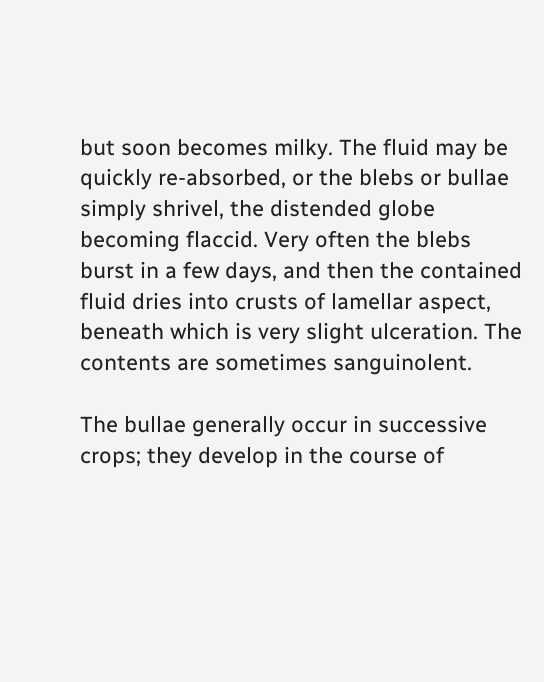but soon becomes milky. The fluid may be quickly re-absorbed, or the blebs or bullae simply shrivel, the distended globe becoming flaccid. Very often the blebs burst in a few days, and then the contained fluid dries into crusts of lamellar aspect, beneath which is very slight ulceration. The contents are sometimes sanguinolent.

The bullae generally occur in successive crops; they develop in the course of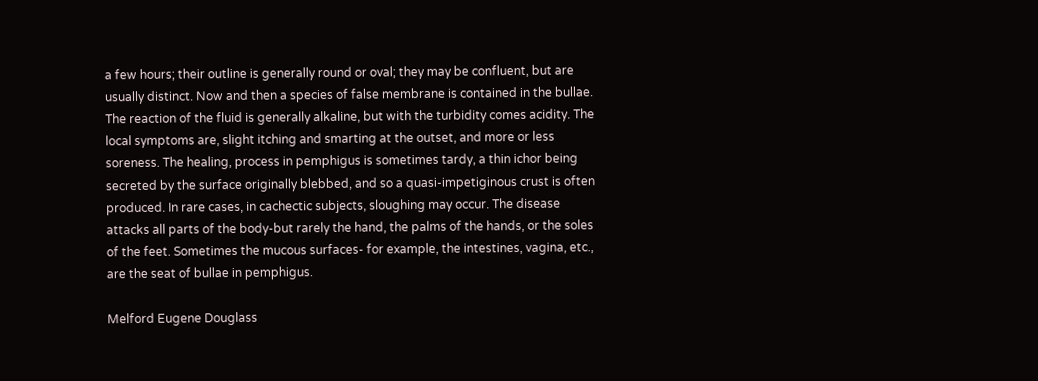a few hours; their outline is generally round or oval; they may be confluent, but are usually distinct. Now and then a species of false membrane is contained in the bullae. The reaction of the fluid is generally alkaline, but with the turbidity comes acidity. The local symptoms are, slight itching and smarting at the outset, and more or less soreness. The healing, process in pemphigus is sometimes tardy, a thin ichor being secreted by the surface originally blebbed, and so a quasi-impetiginous crust is often produced. In rare cases, in cachectic subjects, sloughing may occur. The disease attacks all parts of the body-but rarely the hand, the palms of the hands, or the soles of the feet. Sometimes the mucous surfaces- for example, the intestines, vagina, etc., are the seat of bullae in pemphigus.

Melford Eugene Douglass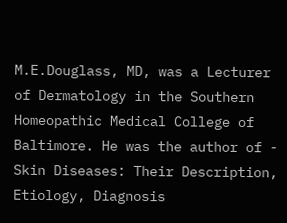M.E.Douglass, MD, was a Lecturer of Dermatology in the Southern Homeopathic Medical College of Baltimore. He was the author of - Skin Diseases: Their Description, Etiology, Diagnosis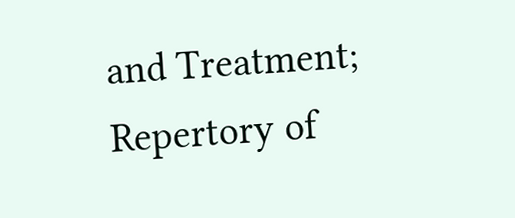and Treatment; Repertory of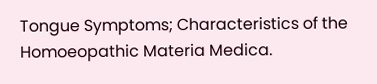Tongue Symptoms; Characteristics of the Homoeopathic Materia Medica.